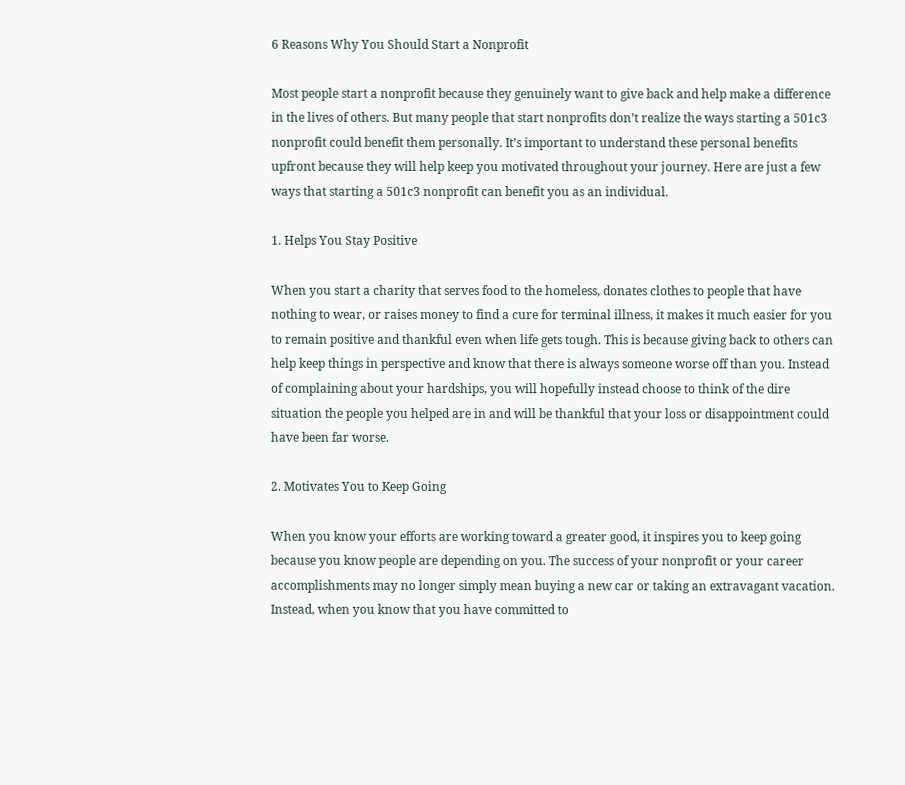6 Reasons Why You Should Start a Nonprofit

Most people start a nonprofit because they genuinely want to give back and help make a difference in the lives of others. But many people that start nonprofits don’t realize the ways starting a 501c3 nonprofit could benefit them personally. It’s important to understand these personal benefits upfront because they will help keep you motivated throughout your journey. Here are just a few ways that starting a 501c3 nonprofit can benefit you as an individual.

1. Helps You Stay Positive

When you start a charity that serves food to the homeless, donates clothes to people that have nothing to wear, or raises money to find a cure for terminal illness, it makes it much easier for you to remain positive and thankful even when life gets tough. This is because giving back to others can help keep things in perspective and know that there is always someone worse off than you. Instead of complaining about your hardships, you will hopefully instead choose to think of the dire situation the people you helped are in and will be thankful that your loss or disappointment could have been far worse.

2. Motivates You to Keep Going

When you know your efforts are working toward a greater good, it inspires you to keep going because you know people are depending on you. The success of your nonprofit or your career accomplishments may no longer simply mean buying a new car or taking an extravagant vacation. Instead, when you know that you have committed to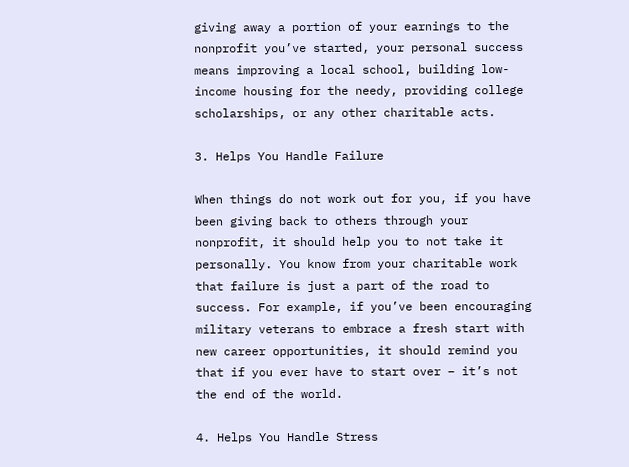giving away a portion of your earnings to the nonprofit you’ve started, your personal success means improving a local school, building low-income housing for the needy, providing college scholarships, or any other charitable acts.

3. Helps You Handle Failure

When things do not work out for you, if you have been giving back to others through your nonprofit, it should help you to not take it personally. You know from your charitable work that failure is just a part of the road to success. For example, if you’ve been encouraging military veterans to embrace a fresh start with new career opportunities, it should remind you that if you ever have to start over – it’s not the end of the world.

4. Helps You Handle Stress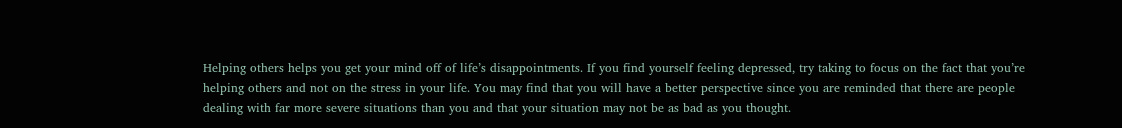Helping others helps you get your mind off of life’s disappointments. If you find yourself feeling depressed, try taking to focus on the fact that you’re helping others and not on the stress in your life. You may find that you will have a better perspective since you are reminded that there are people dealing with far more severe situations than you and that your situation may not be as bad as you thought.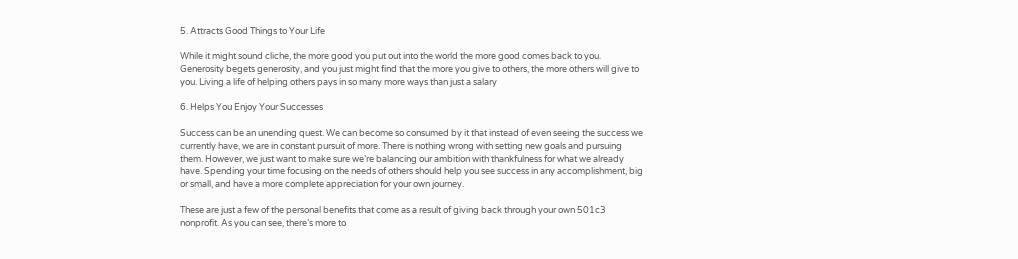5. Attracts Good Things to Your Life

While it might sound cliche, the more good you put out into the world the more good comes back to you. Generosity begets generosity, and you just might find that the more you give to others, the more others will give to you. Living a life of helping others pays in so many more ways than just a salary

6. Helps You Enjoy Your Successes

Success can be an unending quest. We can become so consumed by it that instead of even seeing the success we currently have, we are in constant pursuit of more. There is nothing wrong with setting new goals and pursuing them. However, we just want to make sure we’re balancing our ambition with thankfulness for what we already have. Spending your time focusing on the needs of others should help you see success in any accomplishment, big or small, and have a more complete appreciation for your own journey.

These are just a few of the personal benefits that come as a result of giving back through your own 501c3 nonprofit. As you can see, there’s more to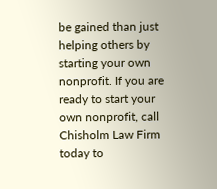be gained than just helping others by starting your own nonprofit. If you are ready to start your own nonprofit, call Chisholm Law Firm today to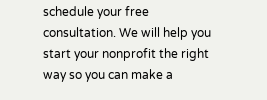schedule your free consultation. We will help you start your nonprofit the right way so you can make a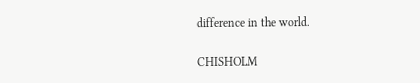difference in the world.


CHISHOLM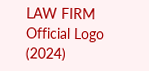LAW FIRM Official Logo (2024)